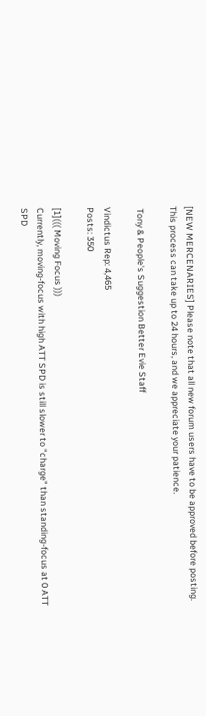[NEW MERCENARIES] Please note that all new forum users have to be approved before posting. This process can take up to 24 hours, and we appreciate your patience.

 Tony & People's Suggestion Better Evie Staff

Vindictus Rep: 4,465
Posts: 350

[1]((( Moving Focus )))
Currently, moving-focus with high ATT SPD is still slower to "charge" than standing-focus at 0 ATT SPD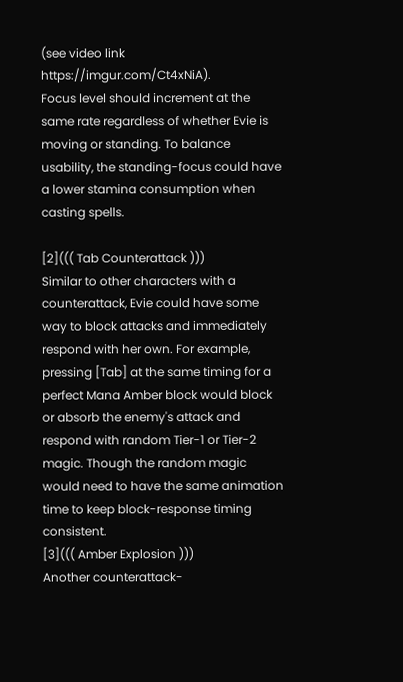(see video link https://imgur.com/Ct4xNiA).
Focus level should increment at the same rate regardless of whether Evie is moving or standing. To balance usability, the standing-focus could have a lower stamina consumption when casting spells.

[2]((( Tab Counterattack )))
Similar to other characters with a counterattack, Evie could have some way to block attacks and immediately respond with her own. For example, pressing [Tab] at the same timing for a perfect Mana Amber block would block or absorb the enemy's attack and respond with random Tier-1 or Tier-2 magic. Though the random magic would need to have the same animation time to keep block-response timing consistent.
[3]((( Amber Explosion )))
Another counterattack-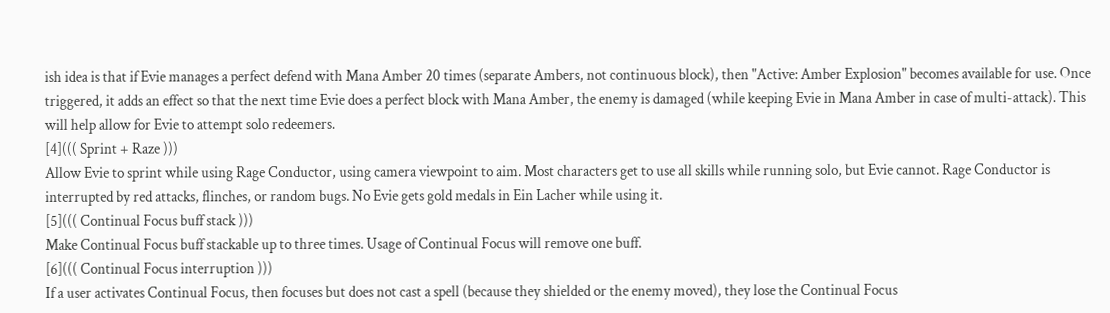ish idea is that if Evie manages a perfect defend with Mana Amber 20 times (separate Ambers, not continuous block), then "Active: Amber Explosion" becomes available for use. Once triggered, it adds an effect so that the next time Evie does a perfect block with Mana Amber, the enemy is damaged (while keeping Evie in Mana Amber in case of multi-attack). This will help allow for Evie to attempt solo redeemers.
[4]((( Sprint + Raze )))
Allow Evie to sprint while using Rage Conductor, using camera viewpoint to aim. Most characters get to use all skills while running solo, but Evie cannot. Rage Conductor is interrupted by red attacks, flinches, or random bugs. No Evie gets gold medals in Ein Lacher while using it.
[5]((( Continual Focus buff stack )))
Make Continual Focus buff stackable up to three times. Usage of Continual Focus will remove one buff.
[6]((( Continual Focus interruption )))
If a user activates Continual Focus, then focuses but does not cast a spell (because they shielded or the enemy moved), they lose the Continual Focus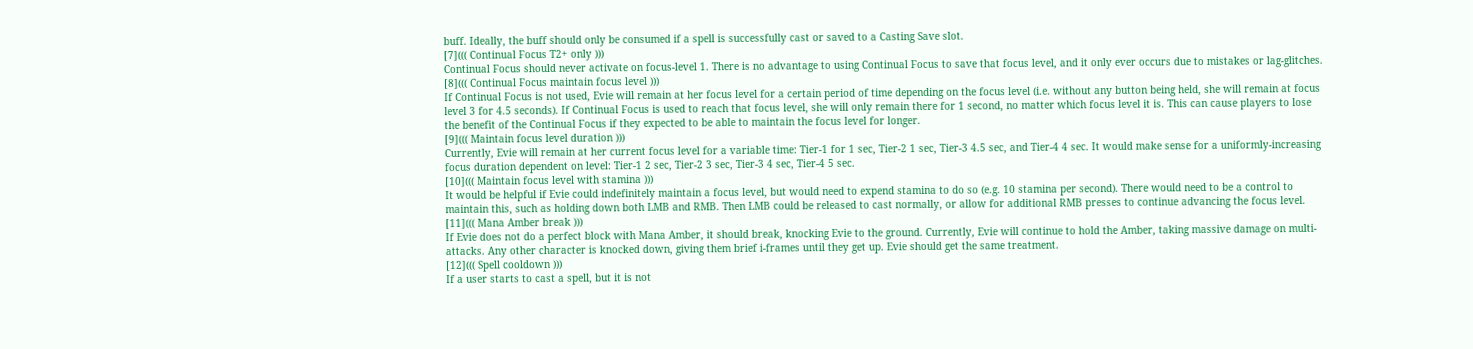buff. Ideally, the buff should only be consumed if a spell is successfully cast or saved to a Casting Save slot.
[7]((( Continual Focus T2+ only )))
Continual Focus should never activate on focus-level 1. There is no advantage to using Continual Focus to save that focus level, and it only ever occurs due to mistakes or lag-glitches.
[8]((( Continual Focus maintain focus level )))
If Continual Focus is not used, Evie will remain at her focus level for a certain period of time depending on the focus level (i.e. without any button being held, she will remain at focus level 3 for 4.5 seconds). If Continual Focus is used to reach that focus level, she will only remain there for 1 second, no matter which focus level it is. This can cause players to lose the benefit of the Continual Focus if they expected to be able to maintain the focus level for longer.
[9]((( Maintain focus level duration )))
Currently, Evie will remain at her current focus level for a variable time: Tier-1 for 1 sec, Tier-2 1 sec, Tier-3 4.5 sec, and Tier-4 4 sec. It would make sense for a uniformly-increasing focus duration dependent on level: Tier-1 2 sec, Tier-2 3 sec, Tier-3 4 sec, Tier-4 5 sec.
[10]((( Maintain focus level with stamina )))
It would be helpful if Evie could indefinitely maintain a focus level, but would need to expend stamina to do so (e.g. 10 stamina per second). There would need to be a control to maintain this, such as holding down both LMB and RMB. Then LMB could be released to cast normally, or allow for additional RMB presses to continue advancing the focus level.
[11]((( Mana Amber break )))
If Evie does not do a perfect block with Mana Amber, it should break, knocking Evie to the ground. Currently, Evie will continue to hold the Amber, taking massive damage on multi-attacks. Any other character is knocked down, giving them brief i-frames until they get up. Evie should get the same treatment.
[12]((( Spell cooldown )))
If a user starts to cast a spell, but it is not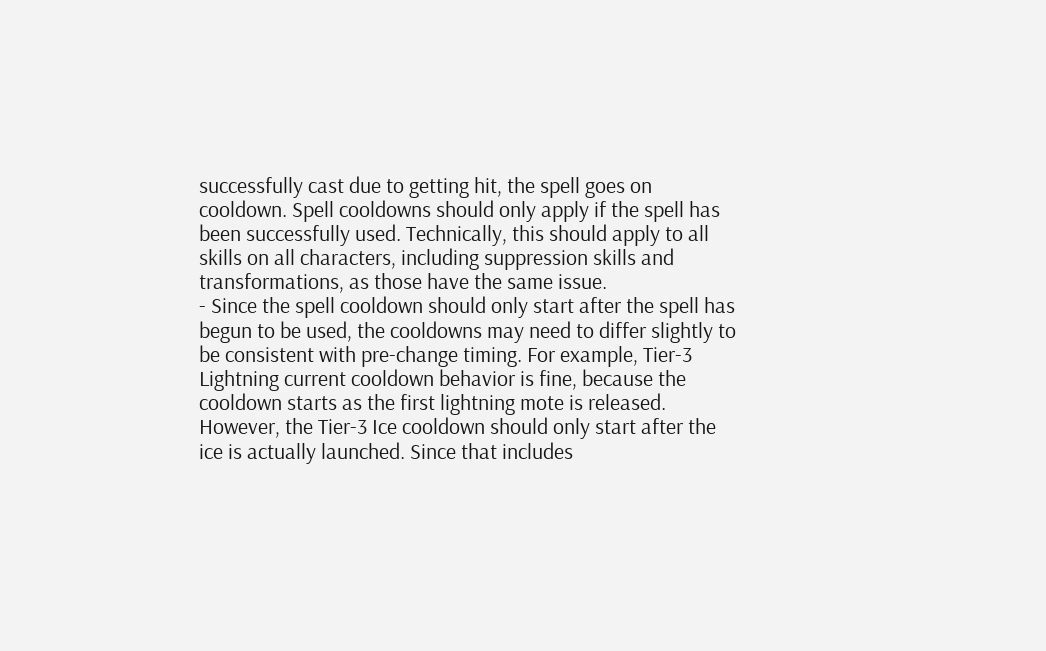successfully cast due to getting hit, the spell goes on cooldown. Spell cooldowns should only apply if the spell has been successfully used. Technically, this should apply to all skills on all characters, including suppression skills and transformations, as those have the same issue.
- Since the spell cooldown should only start after the spell has begun to be used, the cooldowns may need to differ slightly to be consistent with pre-change timing. For example, Tier-3 Lightning current cooldown behavior is fine, because the cooldown starts as the first lightning mote is released. However, the Tier-3 Ice cooldown should only start after the ice is actually launched. Since that includes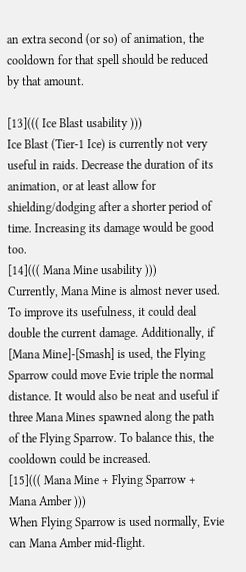an extra second (or so) of animation, the cooldown for that spell should be reduced by that amount.

[13]((( Ice Blast usability )))
Ice Blast (Tier-1 Ice) is currently not very useful in raids. Decrease the duration of its animation, or at least allow for shielding/dodging after a shorter period of time. Increasing its damage would be good too.
[14]((( Mana Mine usability )))
Currently, Mana Mine is almost never used. To improve its usefulness, it could deal double the current damage. Additionally, if [Mana Mine]-[Smash] is used, the Flying Sparrow could move Evie triple the normal distance. It would also be neat and useful if three Mana Mines spawned along the path of the Flying Sparrow. To balance this, the cooldown could be increased.
[15]((( Mana Mine + Flying Sparrow + Mana Amber )))
When Flying Sparrow is used normally, Evie can Mana Amber mid-flight.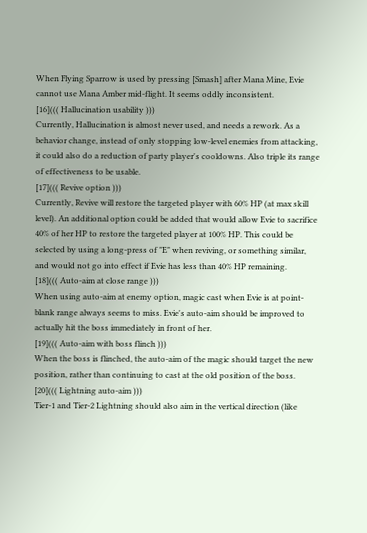When Flying Sparrow is used by pressing [Smash] after Mana Mine, Evie cannot use Mana Amber mid-flight. It seems oddly inconsistent.
[16]((( Hallucination usability )))
Currently, Hallucination is almost never used, and needs a rework. As a behavior change, instead of only stopping low-level enemies from attacking, it could also do a reduction of party player's cooldowns. Also triple its range of effectiveness to be usable.
[17]((( Revive option )))
Currently, Revive will restore the targeted player with 60% HP (at max skill level). An additional option could be added that would allow Evie to sacrifice 40% of her HP to restore the targeted player at 100% HP. This could be selected by using a long-press of "E" when reviving, or something similar, and would not go into effect if Evie has less than 40% HP remaining.
[18]((( Auto-aim at close range )))
When using auto-aim at enemy option, magic cast when Evie is at point-blank range always seems to miss. Evie's auto-aim should be improved to actually hit the boss immediately in front of her.
[19]((( Auto-aim with boss flinch )))
When the boss is flinched, the auto-aim of the magic should target the new position, rather than continuing to cast at the old position of the boss.
[20]((( Lightning auto-aim )))
Tier-1 and Tier-2 Lightning should also aim in the vertical direction (like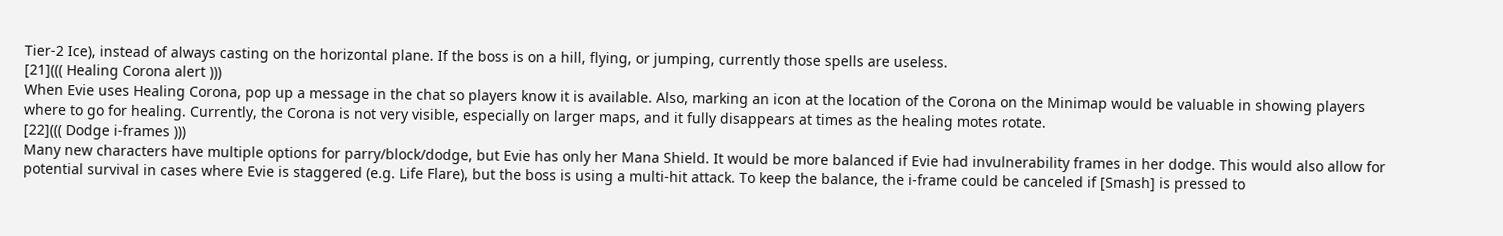Tier-2 Ice), instead of always casting on the horizontal plane. If the boss is on a hill, flying, or jumping, currently those spells are useless.
[21]((( Healing Corona alert )))
When Evie uses Healing Corona, pop up a message in the chat so players know it is available. Also, marking an icon at the location of the Corona on the Minimap would be valuable in showing players where to go for healing. Currently, the Corona is not very visible, especially on larger maps, and it fully disappears at times as the healing motes rotate.
[22]((( Dodge i-frames )))
Many new characters have multiple options for parry/block/dodge, but Evie has only her Mana Shield. It would be more balanced if Evie had invulnerability frames in her dodge. This would also allow for potential survival in cases where Evie is staggered (e.g. Life Flare), but the boss is using a multi-hit attack. To keep the balance, the i-frame could be canceled if [Smash] is pressed to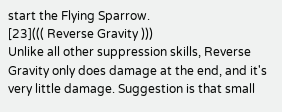start the Flying Sparrow.
[23]((( Reverse Gravity )))
Unlike all other suppression skills, Reverse Gravity only does damage at the end, and it's very little damage. Suggestion is that small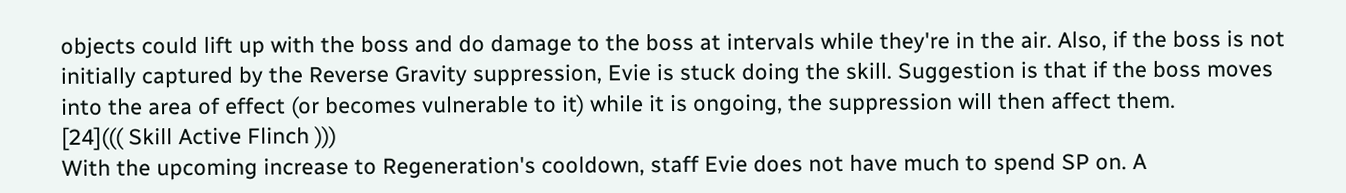objects could lift up with the boss and do damage to the boss at intervals while they're in the air. Also, if the boss is not initially captured by the Reverse Gravity suppression, Evie is stuck doing the skill. Suggestion is that if the boss moves into the area of effect (or becomes vulnerable to it) while it is ongoing, the suppression will then affect them.
[24]((( Skill Active Flinch )))
With the upcoming increase to Regeneration's cooldown, staff Evie does not have much to spend SP on. A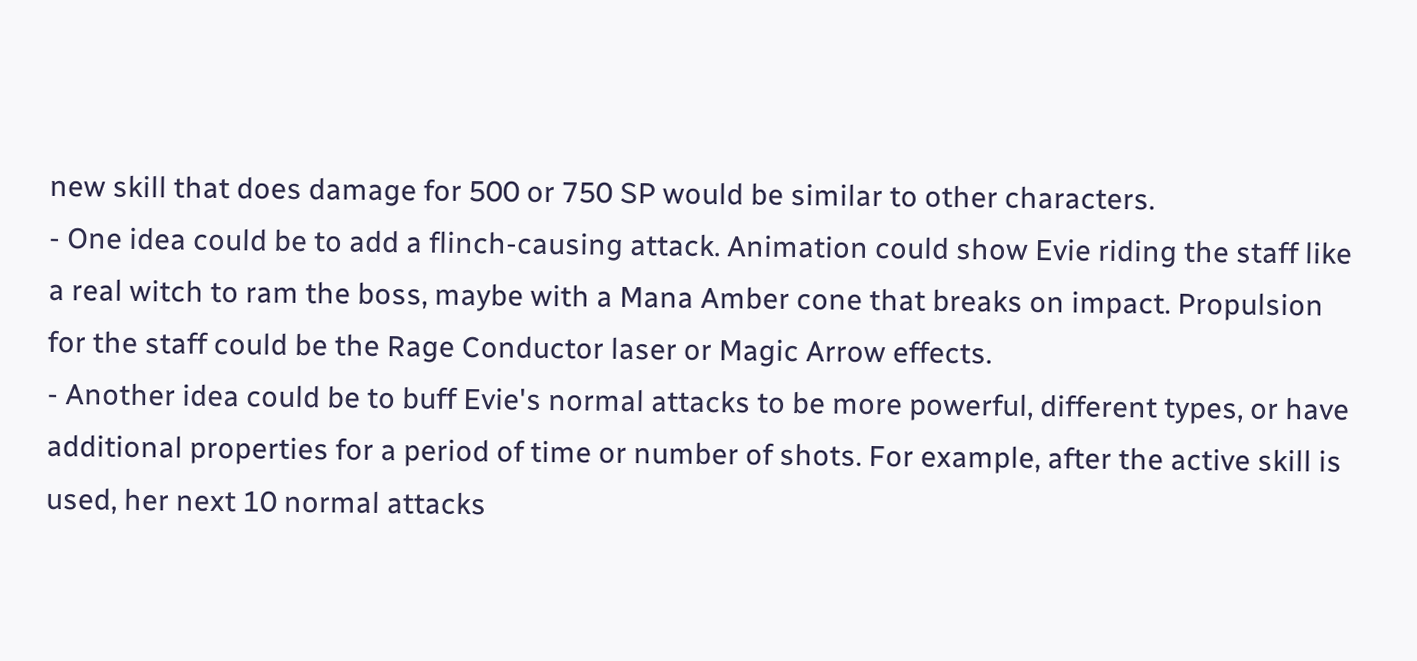new skill that does damage for 500 or 750 SP would be similar to other characters.
- One idea could be to add a flinch-causing attack. Animation could show Evie riding the staff like a real witch to ram the boss, maybe with a Mana Amber cone that breaks on impact. Propulsion for the staff could be the Rage Conductor laser or Magic Arrow effects.
- Another idea could be to buff Evie's normal attacks to be more powerful, different types, or have additional properties for a period of time or number of shots. For example, after the active skill is used, her next 10 normal attacks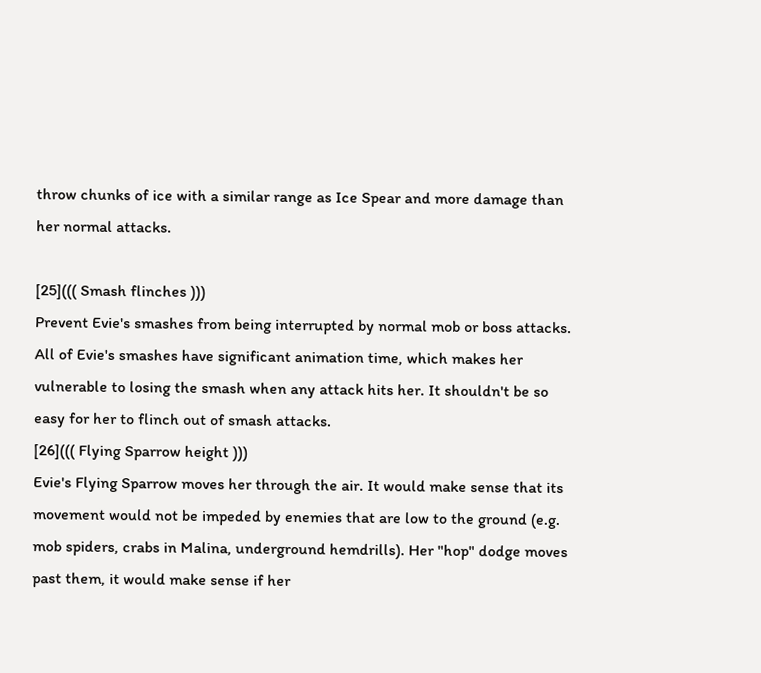throw chunks of ice with a similar range as Ice Spear and more damage than her normal attacks.

[25]((( Smash flinches )))
Prevent Evie's smashes from being interrupted by normal mob or boss attacks. All of Evie's smashes have significant animation time, which makes her vulnerable to losing the smash when any attack hits her. It shouldn't be so easy for her to flinch out of smash attacks.
[26]((( Flying Sparrow height )))
Evie's Flying Sparrow moves her through the air. It would make sense that its movement would not be impeded by enemies that are low to the ground (e.g. mob spiders, crabs in Malina, underground hemdrills). Her "hop" dodge moves past them, it would make sense if her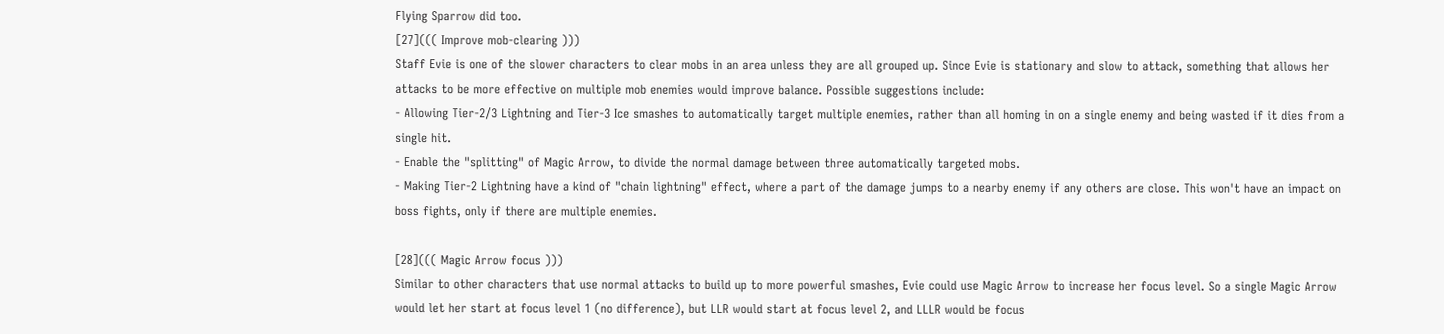Flying Sparrow did too.
[27]((( Improve mob-clearing )))
Staff Evie is one of the slower characters to clear mobs in an area unless they are all grouped up. Since Evie is stationary and slow to attack, something that allows her attacks to be more effective on multiple mob enemies would improve balance. Possible suggestions include:
- Allowing Tier-2/3 Lightning and Tier-3 Ice smashes to automatically target multiple enemies, rather than all homing in on a single enemy and being wasted if it dies from a single hit.
- Enable the "splitting" of Magic Arrow, to divide the normal damage between three automatically targeted mobs.
- Making Tier-2 Lightning have a kind of "chain lightning" effect, where a part of the damage jumps to a nearby enemy if any others are close. This won't have an impact on boss fights, only if there are multiple enemies.

[28]((( Magic Arrow focus )))
Similar to other characters that use normal attacks to build up to more powerful smashes, Evie could use Magic Arrow to increase her focus level. So a single Magic Arrow would let her start at focus level 1 (no difference), but LLR would start at focus level 2, and LLLR would be focus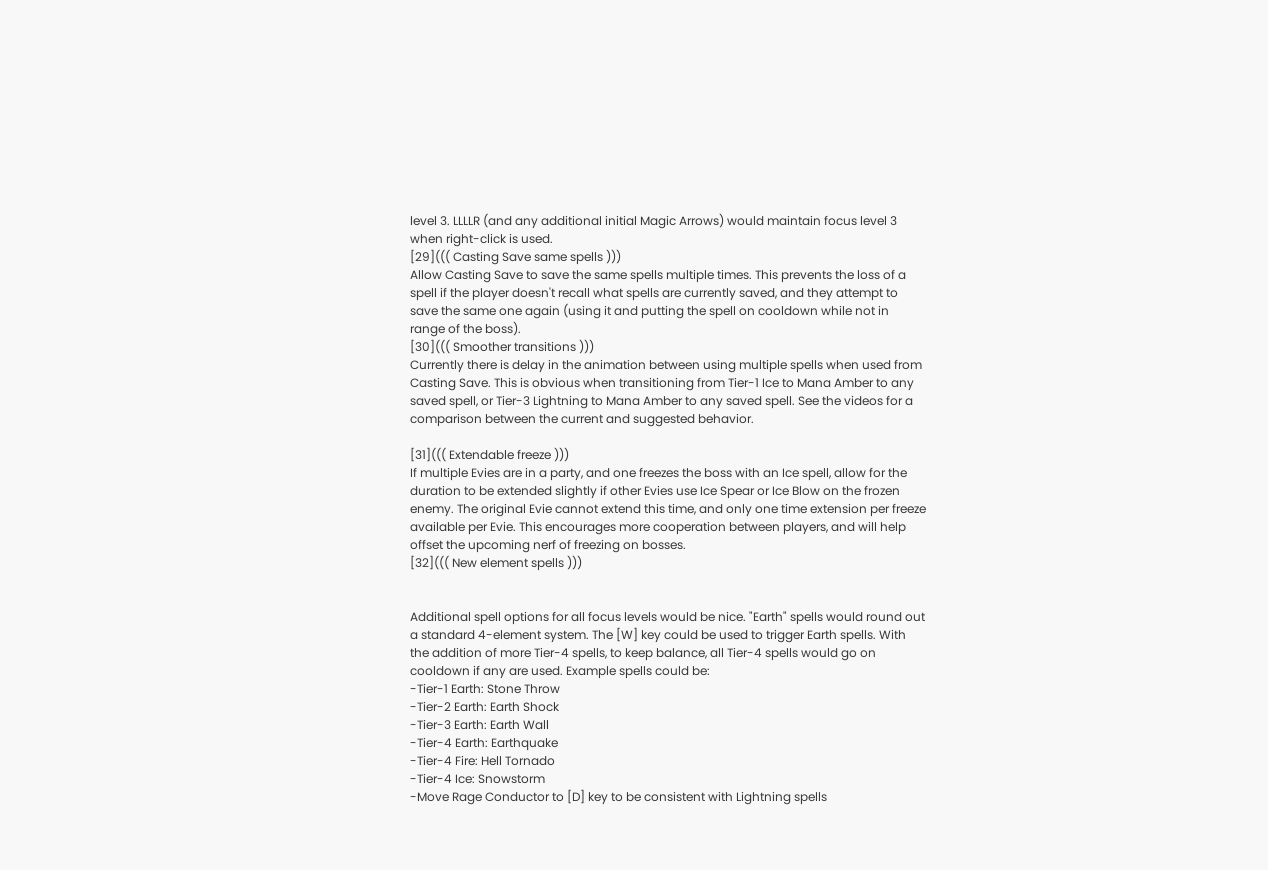level 3. LLLLR (and any additional initial Magic Arrows) would maintain focus level 3 when right-click is used.
[29]((( Casting Save same spells )))
Allow Casting Save to save the same spells multiple times. This prevents the loss of a spell if the player doesn't recall what spells are currently saved, and they attempt to save the same one again (using it and putting the spell on cooldown while not in range of the boss).
[30]((( Smoother transitions )))
Currently there is delay in the animation between using multiple spells when used from Casting Save. This is obvious when transitioning from Tier-1 Ice to Mana Amber to any saved spell, or Tier-3 Lightning to Mana Amber to any saved spell. See the videos for a comparison between the current and suggested behavior.

[31]((( Extendable freeze )))
If multiple Evies are in a party, and one freezes the boss with an Ice spell, allow for the duration to be extended slightly if other Evies use Ice Spear or Ice Blow on the frozen enemy. The original Evie cannot extend this time, and only one time extension per freeze available per Evie. This encourages more cooperation between players, and will help offset the upcoming nerf of freezing on bosses.
[32]((( New element spells )))


Additional spell options for all focus levels would be nice. "Earth" spells would round out a standard 4-element system. The [W] key could be used to trigger Earth spells. With the addition of more Tier-4 spells, to keep balance, all Tier-4 spells would go on cooldown if any are used. Example spells could be:
-Tier-1 Earth: Stone Throw
-Tier-2 Earth: Earth Shock
-Tier-3 Earth: Earth Wall
-Tier-4 Earth: Earthquake
-Tier-4 Fire: Hell Tornado
-Tier-4 Ice: Snowstorm
-Move Rage Conductor to [D] key to be consistent with Lightning spells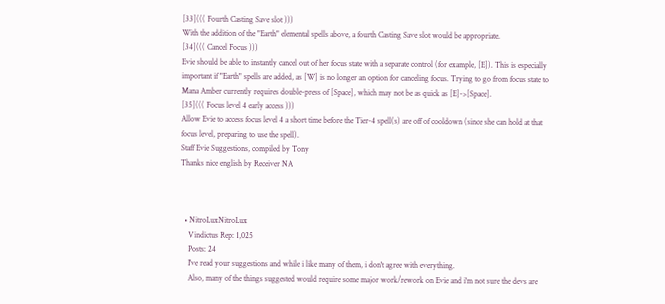[33]((( Fourth Casting Save slot )))
With the addition of the "Earth" elemental spells above, a fourth Casting Save slot would be appropriate.
[34]((( Cancel Focus )))
Evie should be able to instantly cancel out of her focus state with a separate control (for example, [E]). This is especially important if "Earth" spells are added, as [W] is no longer an option for canceling focus. Trying to go from focus state to Mana Amber currently requires double-press of [Space], which may not be as quick as [E]->[Space].
[35]((( Focus level 4 early access )))
Allow Evie to access focus level 4 a short time before the Tier-4 spell(s) are off of cooldown (since she can hold at that focus level, preparing to use the spell).
Staff Evie Suggestions, compiled by Tony
Thanks nice english by Receiver NA



  • NitroLuxNitroLux
    Vindictus Rep: 1,025
    Posts: 24
    I've read your suggestions and while i like many of them, i don't agree with everything.
    Also, many of the things suggested would require some major work/rework on Evie and i'm not sure the devs are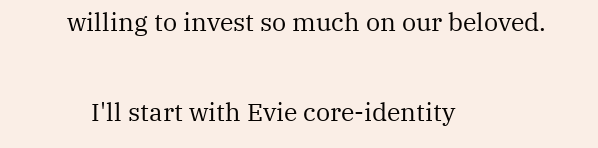willing to invest so much on our beloved.

    I'll start with Evie core-identity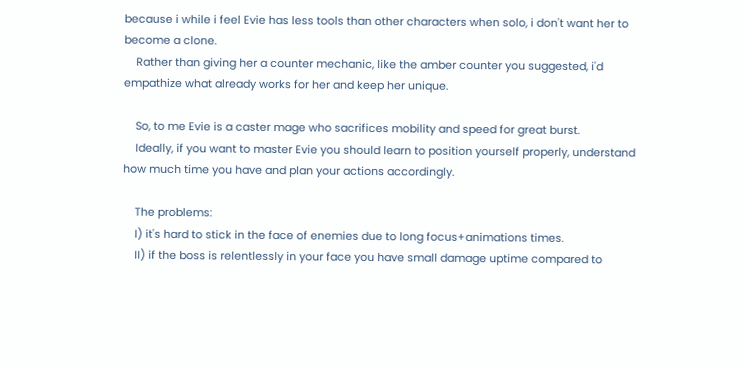because i while i feel Evie has less tools than other characters when solo, i don't want her to become a clone.
    Rather than giving her a counter mechanic, like the amber counter you suggested, i'd empathize what already works for her and keep her unique.

    So, to me Evie is a caster mage who sacrifices mobility and speed for great burst.
    Ideally, if you want to master Evie you should learn to position yourself properly, understand how much time you have and plan your actions accordingly.

    The problems:
    I) it's hard to stick in the face of enemies due to long focus+animations times.
    II) if the boss is relentlessly in your face you have small damage uptime compared to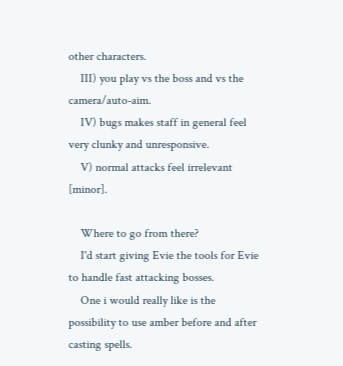other characters.
    III) you play vs the boss and vs the camera/auto-aim.
    IV) bugs makes staff in general feel very clunky and unresponsive.
    V) normal attacks feel irrelevant [minor].

    Where to go from there?
    I'd start giving Evie the tools for Evie to handle fast attacking bosses.
    One i would really like is the possibility to use amber before and after casting spells.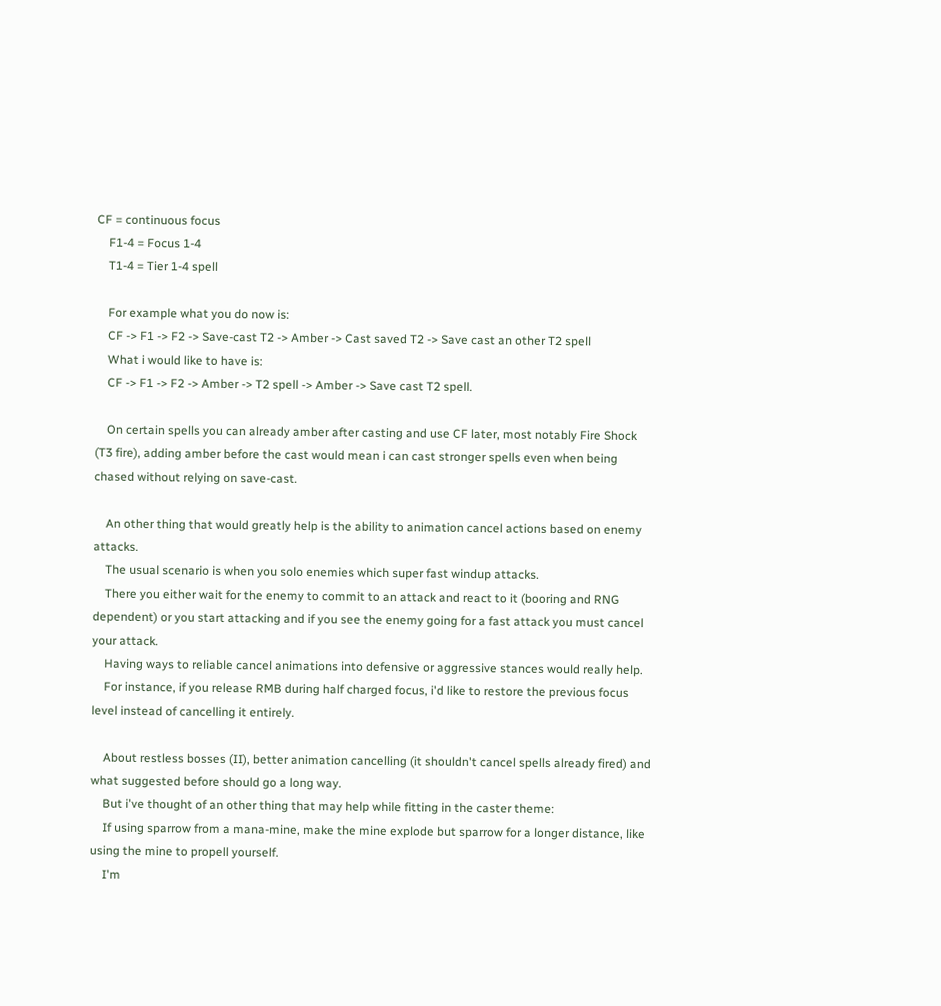CF = continuous focus
    F1-4 = Focus 1-4
    T1-4 = Tier 1-4 spell

    For example what you do now is:
    CF -> F1 -> F2 -> Save-cast T2 -> Amber -> Cast saved T2 -> Save cast an other T2 spell
    What i would like to have is:
    CF -> F1 -> F2 -> Amber -> T2 spell -> Amber -> Save cast T2 spell.

    On certain spells you can already amber after casting and use CF later, most notably Fire Shock (T3 fire), adding amber before the cast would mean i can cast stronger spells even when being chased without relying on save-cast.

    An other thing that would greatly help is the ability to animation cancel actions based on enemy attacks.
    The usual scenario is when you solo enemies which super fast windup attacks.
    There you either wait for the enemy to commit to an attack and react to it (booring and RNG dependent) or you start attacking and if you see the enemy going for a fast attack you must cancel your attack.
    Having ways to reliable cancel animations into defensive or aggressive stances would really help.
    For instance, if you release RMB during half charged focus, i'd like to restore the previous focus level instead of cancelling it entirely.

    About restless bosses (II), better animation cancelling (it shouldn't cancel spells already fired) and what suggested before should go a long way.
    But i've thought of an other thing that may help while fitting in the caster theme:
    If using sparrow from a mana-mine, make the mine explode but sparrow for a longer distance, like using the mine to propell yourself.
    I'm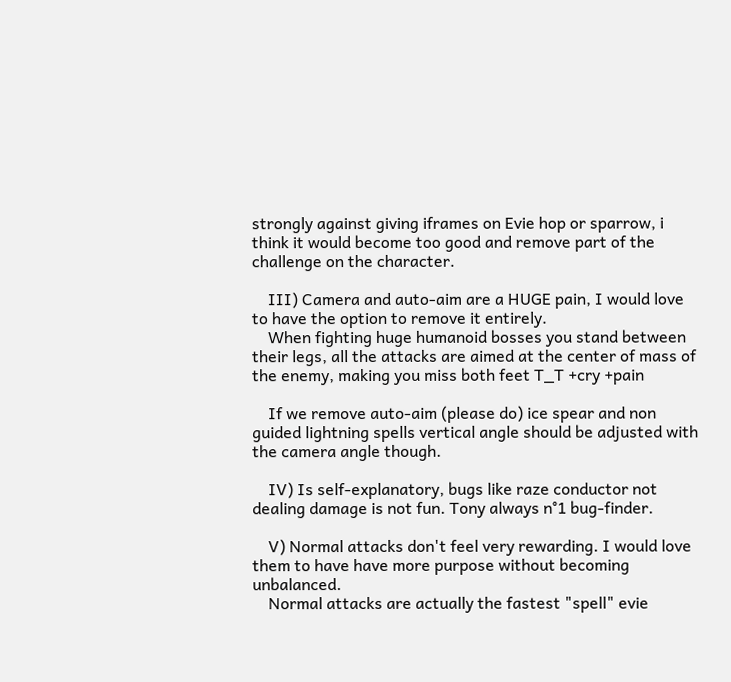strongly against giving iframes on Evie hop or sparrow, i think it would become too good and remove part of the challenge on the character.

    III) Camera and auto-aim are a HUGE pain, I would love to have the option to remove it entirely.
    When fighting huge humanoid bosses you stand between their legs, all the attacks are aimed at the center of mass of the enemy, making you miss both feet T_T +cry +pain

    If we remove auto-aim (please do) ice spear and non guided lightning spells vertical angle should be adjusted with the camera angle though.

    IV) Is self-explanatory, bugs like raze conductor not dealing damage is not fun. Tony always n°1 bug-finder.

    V) Normal attacks don't feel very rewarding. I would love them to have have more purpose without becoming unbalanced.
    Normal attacks are actually the fastest "spell" evie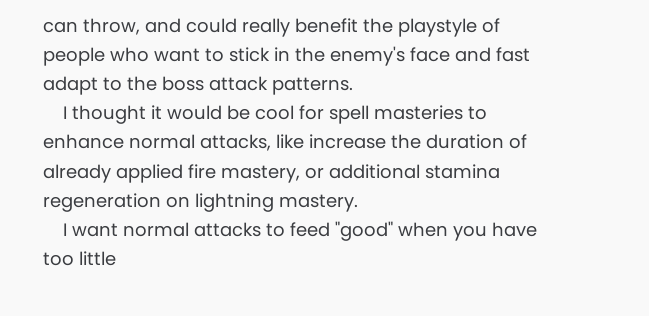can throw, and could really benefit the playstyle of people who want to stick in the enemy's face and fast adapt to the boss attack patterns.
    I thought it would be cool for spell masteries to enhance normal attacks, like increase the duration of already applied fire mastery, or additional stamina regeneration on lightning mastery.
    I want normal attacks to feed "good" when you have too little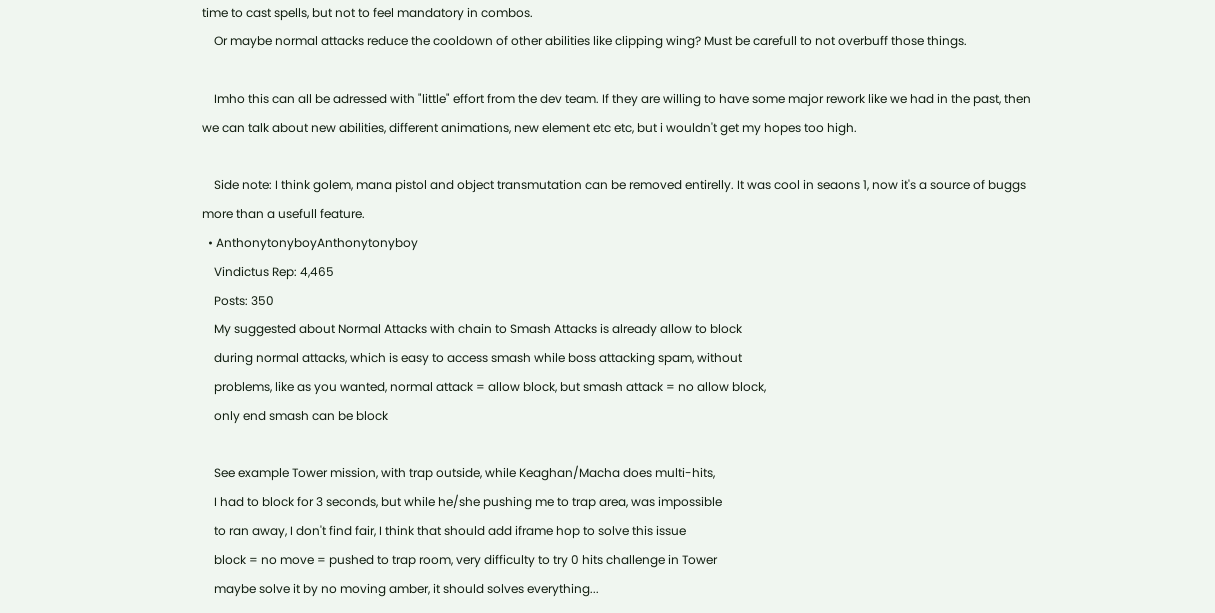time to cast spells, but not to feel mandatory in combos.
    Or maybe normal attacks reduce the cooldown of other abilities like clipping wing? Must be carefull to not overbuff those things.

    Imho this can all be adressed with "little" effort from the dev team. If they are willing to have some major rework like we had in the past, then we can talk about new abilities, different animations, new element etc etc, but i wouldn't get my hopes too high.

    Side note: I think golem, mana pistol and object transmutation can be removed entirelly. It was cool in seaons 1, now it's a source of buggs more than a usefull feature.
  • AnthonytonyboyAnthonytonyboy
    Vindictus Rep: 4,465
    Posts: 350
    My suggested about Normal Attacks with chain to Smash Attacks is already allow to block
    during normal attacks, which is easy to access smash while boss attacking spam, without
    problems, like as you wanted, normal attack = allow block, but smash attack = no allow block,
    only end smash can be block

    See example Tower mission, with trap outside, while Keaghan/Macha does multi-hits,
    I had to block for 3 seconds, but while he/she pushing me to trap area, was impossible
    to ran away, I don't find fair, I think that should add iframe hop to solve this issue
    block = no move = pushed to trap room, very difficulty to try 0 hits challenge in Tower
    maybe solve it by no moving amber, it should solves everything...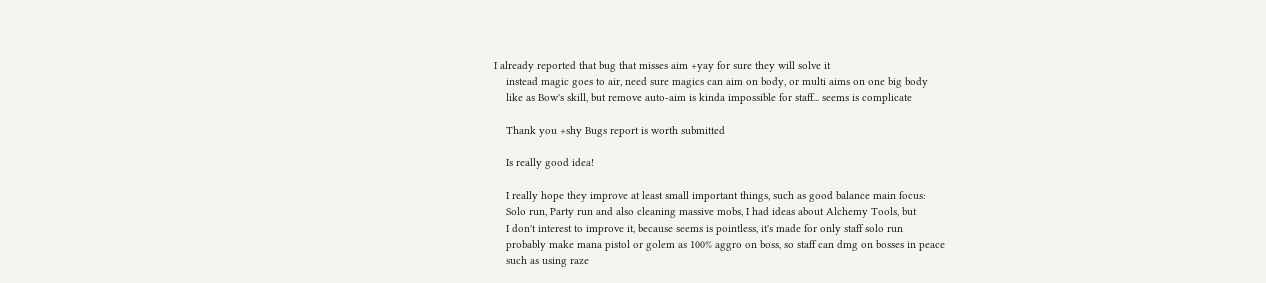I already reported that bug that misses aim +yay for sure they will solve it
    instead magic goes to air, need sure magics can aim on body, or multi aims on one big body
    like as Bow's skill, but remove auto-aim is kinda impossible for staff... seems is complicate

    Thank you +shy Bugs report is worth submitted

    Is really good idea!

    I really hope they improve at least small important things, such as good balance main focus:
    Solo run, Party run and also cleaning massive mobs, I had ideas about Alchemy Tools, but
    I don't interest to improve it, because seems is pointless, it's made for only staff solo run
    probably make mana pistol or golem as 100% aggro on boss, so staff can dmg on bosses in peace
    such as using raze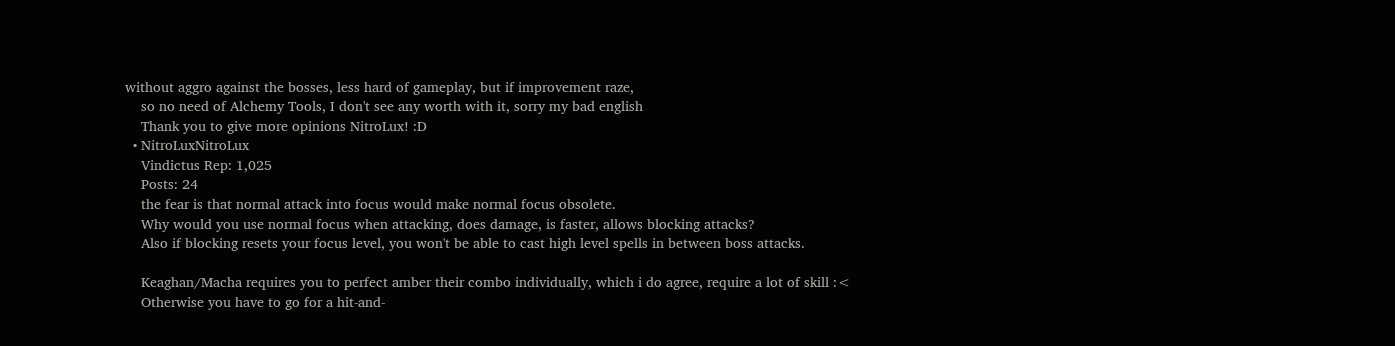without aggro against the bosses, less hard of gameplay, but if improvement raze,
    so no need of Alchemy Tools, I don't see any worth with it, sorry my bad english
    Thank you to give more opinions NitroLux! :D
  • NitroLuxNitroLux
    Vindictus Rep: 1,025
    Posts: 24
    the fear is that normal attack into focus would make normal focus obsolete.
    Why would you use normal focus when attacking, does damage, is faster, allows blocking attacks?
    Also if blocking resets your focus level, you won't be able to cast high level spells in between boss attacks.

    Keaghan/Macha requires you to perfect amber their combo individually, which i do agree, require a lot of skill :<
    Otherwise you have to go for a hit-and-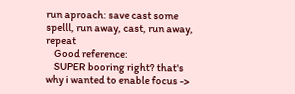run aproach: save cast some spelll, run away, cast, run away, repeat
    Good reference:
    SUPER booring right? that's why i wanted to enable focus ->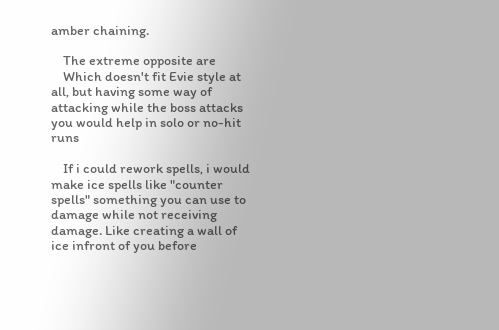amber chaining.

    The extreme opposite are
    Which doesn't fit Evie style at all, but having some way of attacking while the boss attacks you would help in solo or no-hit runs

    If i could rework spells, i would make ice spells like "counter spells" something you can use to damage while not receiving damage. Like creating a wall of ice infront of you before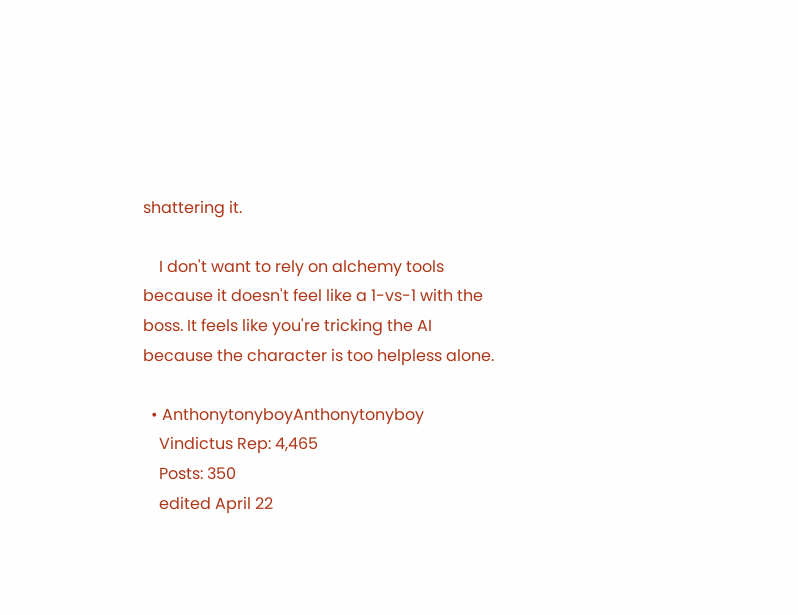shattering it.

    I don't want to rely on alchemy tools because it doesn't feel like a 1-vs-1 with the boss. It feels like you're tricking the AI because the character is too helpless alone.

  • AnthonytonyboyAnthonytonyboy
    Vindictus Rep: 4,465
    Posts: 350
    edited April 22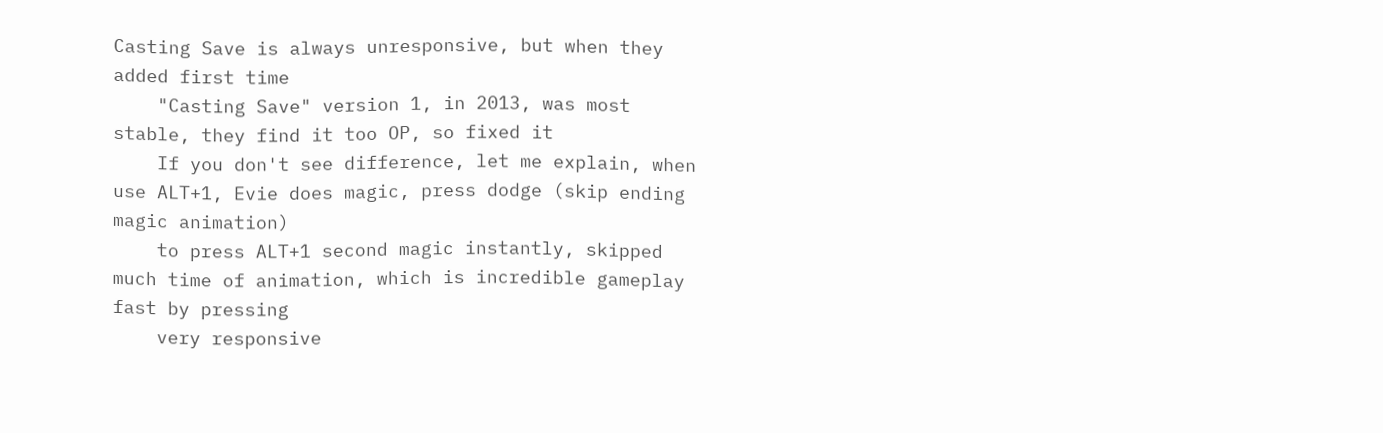Casting Save is always unresponsive, but when they added first time
    "Casting Save" version 1, in 2013, was most stable, they find it too OP, so fixed it
    If you don't see difference, let me explain, when use ALT+1, Evie does magic, press dodge (skip ending magic animation)
    to press ALT+1 second magic instantly, skipped much time of animation, which is incredible gameplay fast by pressing
    very responsive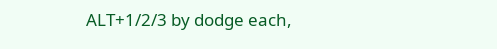ALT+1/2/3 by dodge each,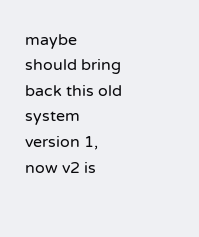maybe should bring back this old system version 1, now v2 is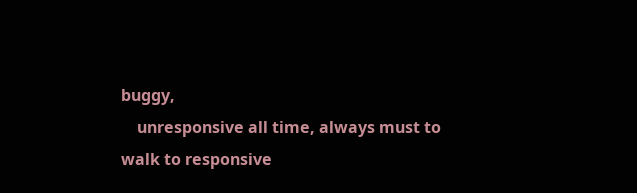buggy,
    unresponsive all time, always must to walk to responsive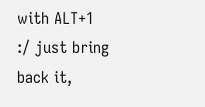with ALT+1 :/ just bring back it,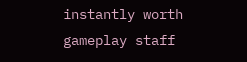instantly worth gameplay staff